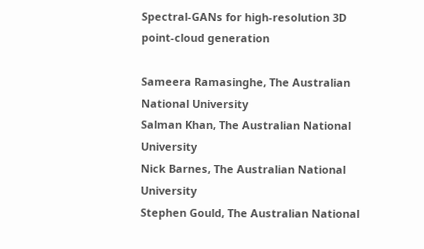Spectral-GANs for high-resolution 3D point-cloud generation

Sameera Ramasinghe, The Australian National University
Salman Khan, The Australian National University
Nick Barnes, The Australian National University
Stephen Gould, The Australian National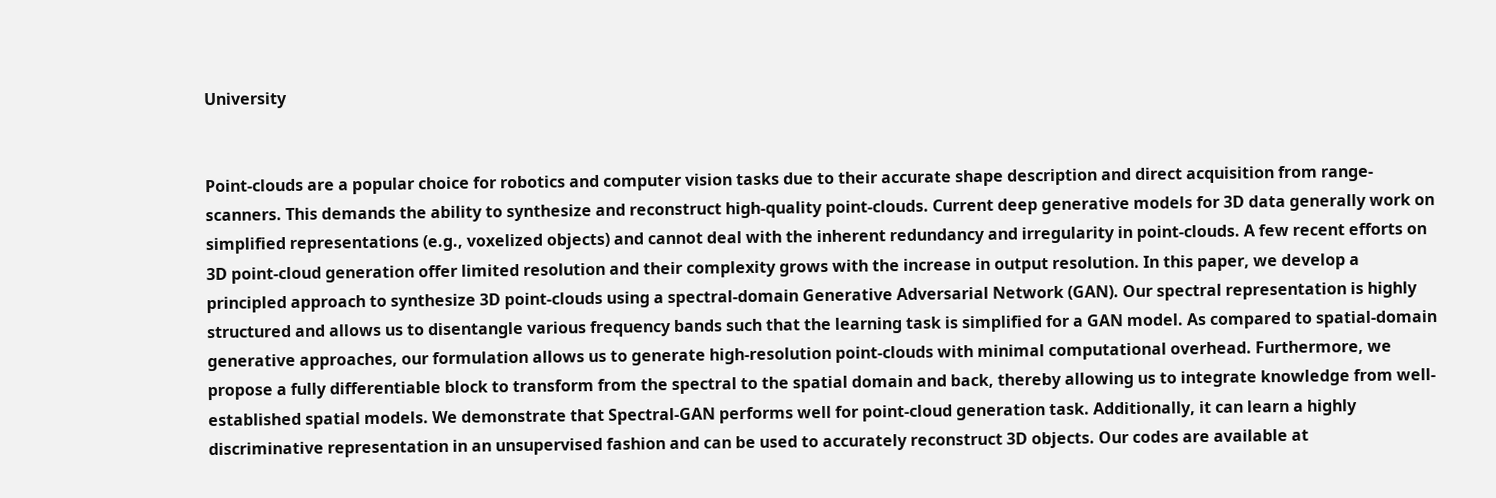University


Point-clouds are a popular choice for robotics and computer vision tasks due to their accurate shape description and direct acquisition from range-scanners. This demands the ability to synthesize and reconstruct high-quality point-clouds. Current deep generative models for 3D data generally work on simplified representations (e.g., voxelized objects) and cannot deal with the inherent redundancy and irregularity in point-clouds. A few recent efforts on 3D point-cloud generation offer limited resolution and their complexity grows with the increase in output resolution. In this paper, we develop a principled approach to synthesize 3D point-clouds using a spectral-domain Generative Adversarial Network (GAN). Our spectral representation is highly structured and allows us to disentangle various frequency bands such that the learning task is simplified for a GAN model. As compared to spatial-domain generative approaches, our formulation allows us to generate high-resolution point-clouds with minimal computational overhead. Furthermore, we propose a fully differentiable block to transform from the spectral to the spatial domain and back, thereby allowing us to integrate knowledge from well-established spatial models. We demonstrate that Spectral-GAN performs well for point-cloud generation task. Additionally, it can learn a highly discriminative representation in an unsupervised fashion and can be used to accurately reconstruct 3D objects. Our codes are available at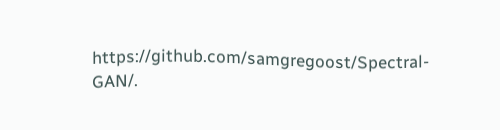https://github.com/samgregoost/Spectral-GAN/.